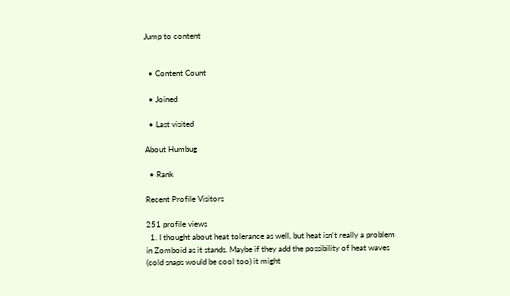Jump to content


  • Content Count

  • Joined

  • Last visited

About Humbug

  • Rank

Recent Profile Visitors

251 profile views
  1. I thought about heat tolerance as well, but heat isn't really a problem in Zomboid as it stands. Maybe if they add the possibility of heat waves (cold snaps would be cool too) it might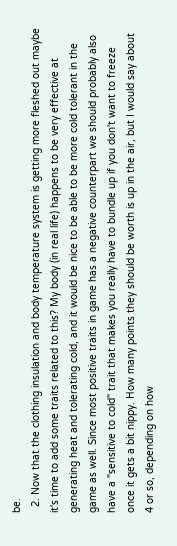be.
  2. Now that the clothing insulation and body temperature system is getting more fleshed out maybe it's time to add some traits related to this? My body (in real life) happens to be very effective at generating heat and tolerating cold, and it would be nice to be able to be more cold tolerant in the game as well. Since most positive traits in game has a negative counterpart we should probably also have a "sensitive to cold" trait that makes you really have to bundle up if you don't want to freeze once it gets a bit nippy. How many points they should be worth is up in the air, but I would say about 4 or so, depending on how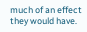much of an effect they would have.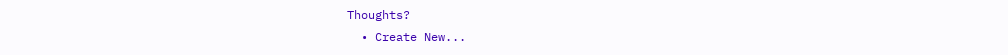Thoughts?
  • Create New...